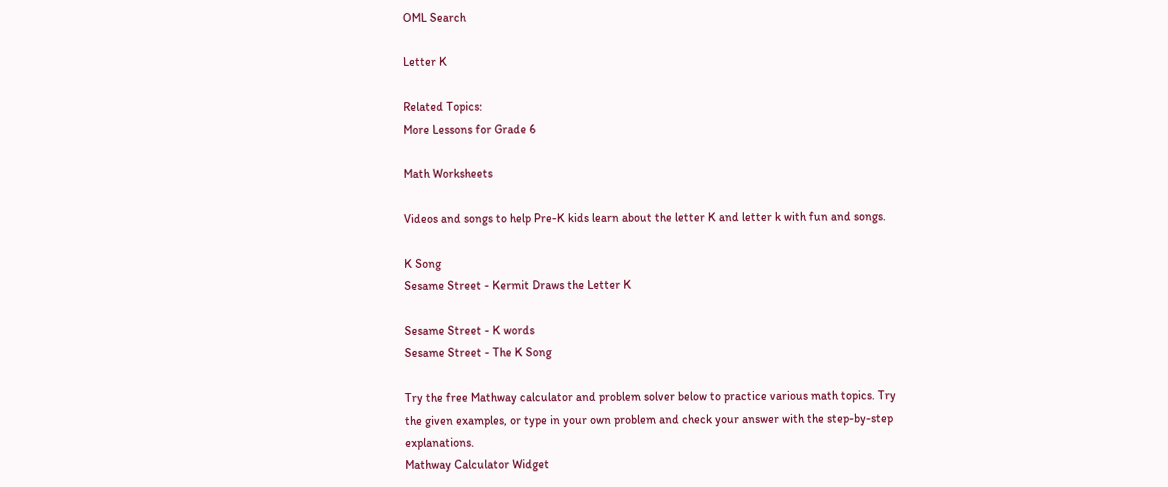OML Search

Letter K

Related Topics:
More Lessons for Grade 6

Math Worksheets

Videos and songs to help Pre-K kids learn about the letter K and letter k with fun and songs.

K Song
Sesame Street - Kermit Draws the Letter K

Sesame Street - K words
Sesame Street - The K Song

Try the free Mathway calculator and problem solver below to practice various math topics. Try the given examples, or type in your own problem and check your answer with the step-by-step explanations.
Mathway Calculator Widget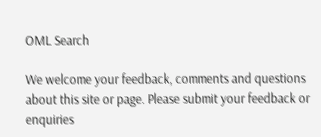OML Search

We welcome your feedback, comments and questions about this site or page. Please submit your feedback or enquiries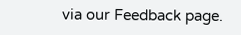via our Feedback page.